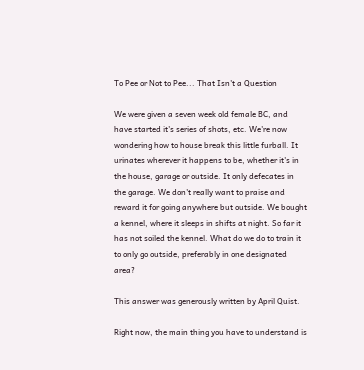To Pee or Not to Pee... That Isn't a Question

We were given a seven week old female BC, and have started it's series of shots, etc. We're now wondering how to house break this little furball. It urinates wherever it happens to be, whether it's in the house, garage or outside. It only defecates in the garage. We don't really want to praise and reward it for going anywhere but outside. We bought a kennel, where it sleeps in shifts at night. So far it has not soiled the kennel. What do we do to train it to only go outside, preferably in one designated area?

This answer was generously written by April Quist.

Right now, the main thing you have to understand is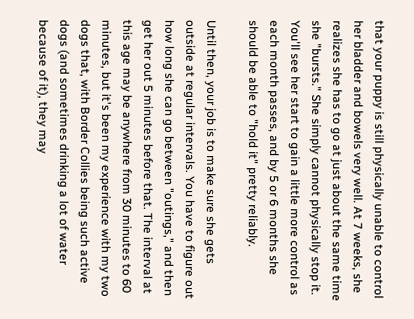that your puppy is still physically unable to control her bladder and bowels very well. At 7 weeks, she realizes she has to go at just about the same time she "bursts." She simply cannot physically stop it. You'll see her start to gain a little more control as each month passes, and by 5 or 6 months she should be able to "hold it" pretty reliably.

Until then, your job is to make sure she gets outside at regular intervals. You have to figure out how long she can go between "outings," and then get her out 5 minutes before that. The interval at this age may be anywhere from 30 minutes to 60 minutes, but it's been my experience with my two dogs that, with Border Collies being such active dogs (and sometimes drinking a lot of water because of it), they may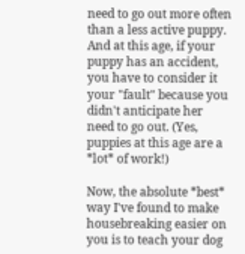need to go out more often than a less active puppy. And at this age, if your puppy has an accident, you have to consider it your "fault" because you didn't anticipate her need to go out. (Yes, puppies at this age are a *lot* of work!)

Now, the absolute *best* way I've found to make housebreaking easier on you is to teach your dog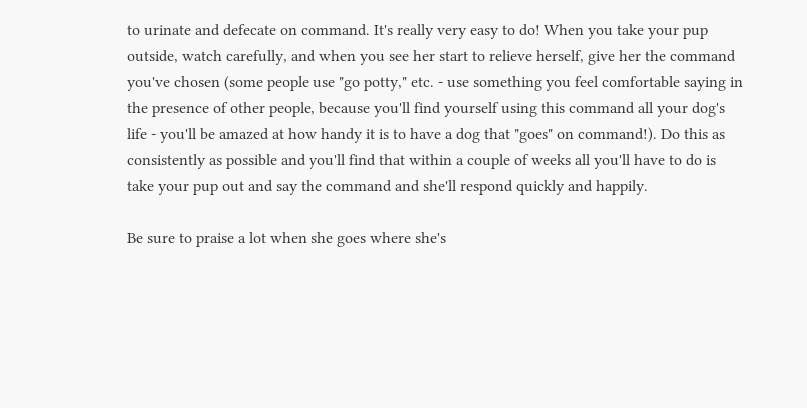to urinate and defecate on command. It's really very easy to do! When you take your pup outside, watch carefully, and when you see her start to relieve herself, give her the command you've chosen (some people use "go potty," etc. - use something you feel comfortable saying in the presence of other people, because you'll find yourself using this command all your dog's life - you'll be amazed at how handy it is to have a dog that "goes" on command!). Do this as consistently as possible and you'll find that within a couple of weeks all you'll have to do is take your pup out and say the command and she'll respond quickly and happily.

Be sure to praise a lot when she goes where she's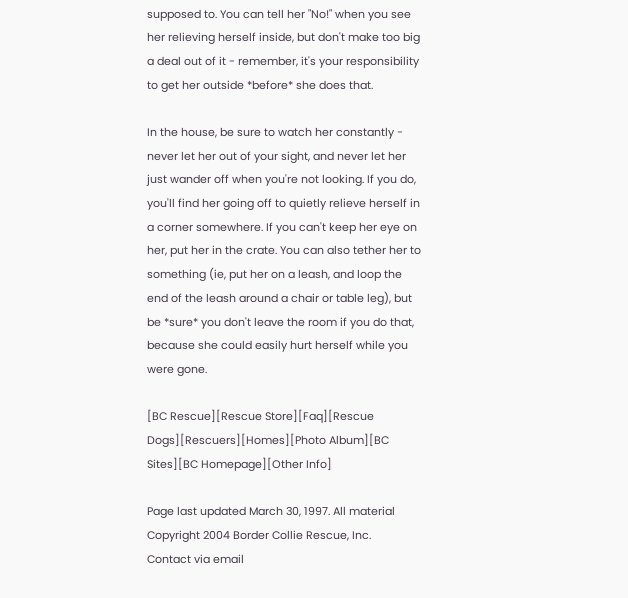supposed to. You can tell her "No!" when you see her relieving herself inside, but don't make too big a deal out of it - remember, it's your responsibility to get her outside *before* she does that.

In the house, be sure to watch her constantly - never let her out of your sight, and never let her just wander off when you're not looking. If you do, you'll find her going off to quietly relieve herself in a corner somewhere. If you can't keep her eye on her, put her in the crate. You can also tether her to something (ie, put her on a leash, and loop the end of the leash around a chair or table leg), but be *sure* you don't leave the room if you do that, because she could easily hurt herself while you were gone.

[BC Rescue][Rescue Store][Faq][Rescue Dogs][Rescuers][Homes][Photo Album][BC Sites][BC Homepage][Other Info]

Page last updated March 30, 1997. All material Copyright 2004 Border Collie Rescue, Inc.
Contact via email